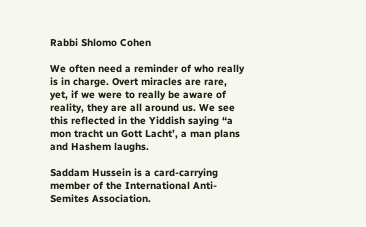Rabbi Shlomo Cohen

We often need a reminder of who really is in charge. Overt miracles are rare, yet, if we were to really be aware of reality, they are all around us. We see this reflected in the Yiddish saying “a mon tracht un Gott Lacht’, a man plans and Hashem laughs.

Saddam Hussein is a card-carrying member of the International Anti-Semites Association.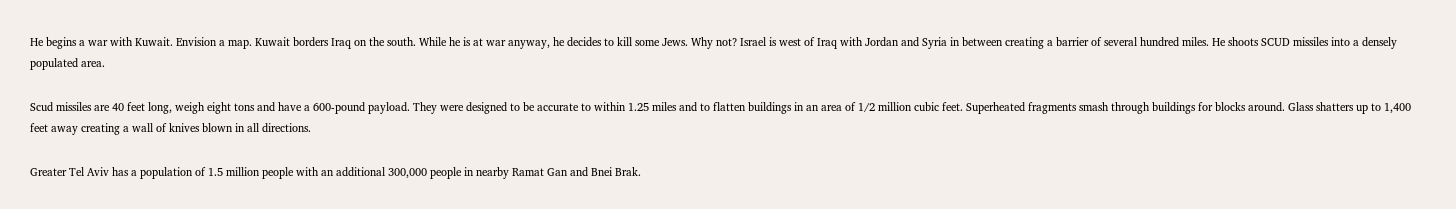He begins a war with Kuwait. Envision a map. Kuwait borders Iraq on the south. While he is at war anyway, he decides to kill some Jews. Why not? Israel is west of Iraq with Jordan and Syria in between creating a barrier of several hundred miles. He shoots SCUD missiles into a densely populated area.

Scud missiles are 40 feet long, weigh eight tons and have a 600-pound payload. They were designed to be accurate to within 1.25 miles and to flatten buildings in an area of 1/2 million cubic feet. Superheated fragments smash through buildings for blocks around. Glass shatters up to 1,400 feet away creating a wall of knives blown in all directions.

Greater Tel Aviv has a population of 1.5 million people with an additional 300,000 people in nearby Ramat Gan and Bnei Brak.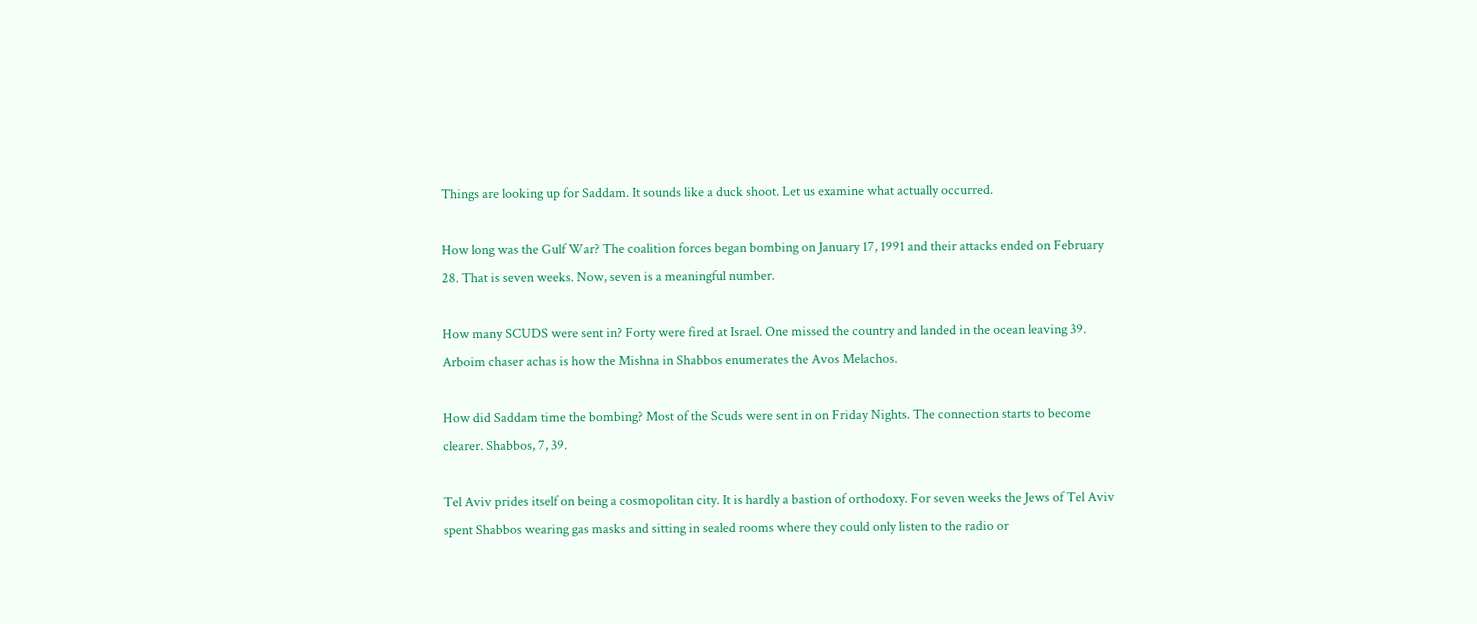Things are looking up for Saddam. It sounds like a duck shoot. Let us examine what actually occurred.

How long was the Gulf War? The coalition forces began bombing on January 17, 1991 and their attacks ended on February 28. That is seven weeks. Now, seven is a meaningful number.

How many SCUDS were sent in? Forty were fired at Israel. One missed the country and landed in the ocean leaving 39. Arboim chaser achas is how the Mishna in Shabbos enumerates the Avos Melachos.

How did Saddam time the bombing? Most of the Scuds were sent in on Friday Nights. The connection starts to become clearer. Shabbos, 7, 39.

Tel Aviv prides itself on being a cosmopolitan city. It is hardly a bastion of orthodoxy. For seven weeks the Jews of Tel Aviv spent Shabbos wearing gas masks and sitting in sealed rooms where they could only listen to the radio or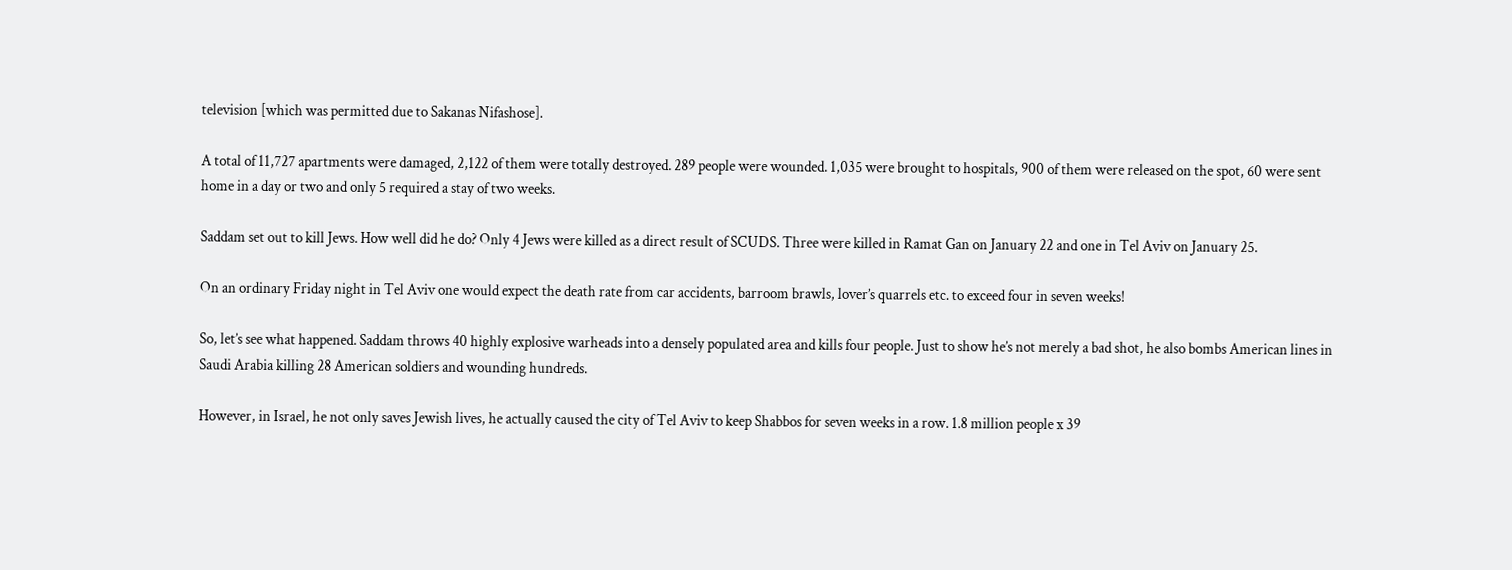television [which was permitted due to Sakanas Nifashose].

A total of 11,727 apartments were damaged, 2,122 of them were totally destroyed. 289 people were wounded. 1,035 were brought to hospitals, 900 of them were released on the spot, 60 were sent home in a day or two and only 5 required a stay of two weeks.

Saddam set out to kill Jews. How well did he do? Only 4 Jews were killed as a direct result of SCUDS. Three were killed in Ramat Gan on January 22 and one in Tel Aviv on January 25.

On an ordinary Friday night in Tel Aviv one would expect the death rate from car accidents, barroom brawls, lover’s quarrels etc. to exceed four in seven weeks!

So, let’s see what happened. Saddam throws 40 highly explosive warheads into a densely populated area and kills four people. Just to show he’s not merely a bad shot, he also bombs American lines in Saudi Arabia killing 28 American soldiers and wounding hundreds.

However, in Israel, he not only saves Jewish lives, he actually caused the city of Tel Aviv to keep Shabbos for seven weeks in a row. 1.8 million people x 39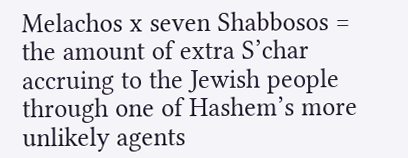Melachos x seven Shabbosos = the amount of extra S’char accruing to the Jewish people through one of Hashem’s more unlikely agents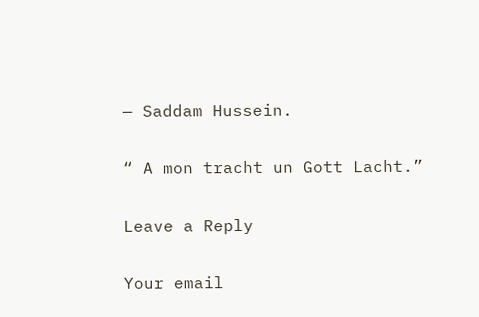— Saddam Hussein.

“ A mon tracht un Gott Lacht.”

Leave a Reply

Your email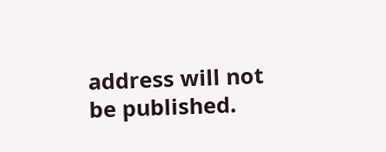address will not be published.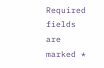Required fields are marked *